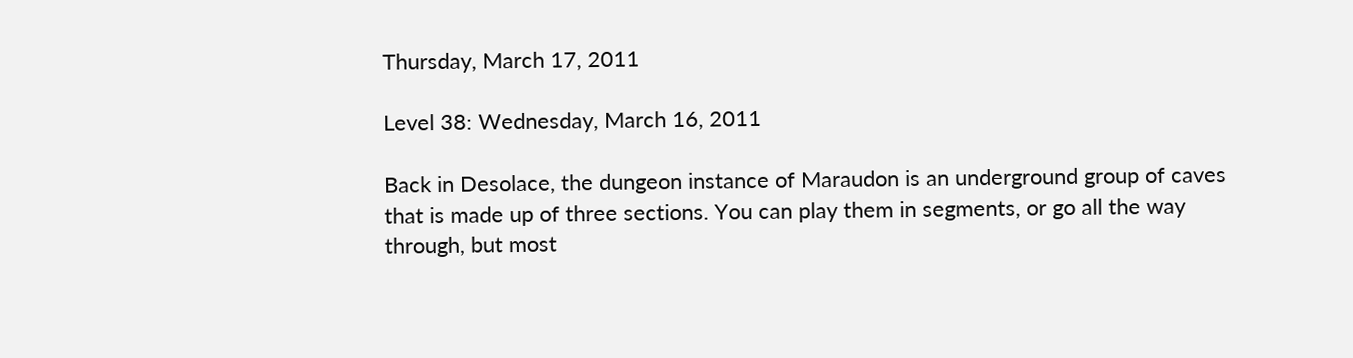Thursday, March 17, 2011

Level 38: Wednesday, March 16, 2011

Back in Desolace, the dungeon instance of Maraudon is an underground group of caves that is made up of three sections. You can play them in segments, or go all the way through, but most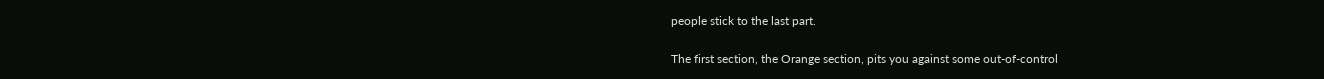people stick to the last part.

The first section, the Orange section, pits you against some out-of-control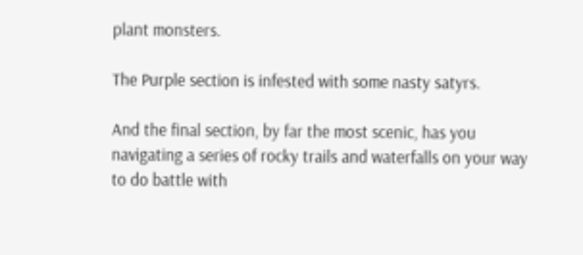plant monsters.

The Purple section is infested with some nasty satyrs.

And the final section, by far the most scenic, has you navigating a series of rocky trails and waterfalls on your way to do battle with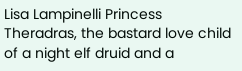Lisa Lampinelli Princess Theradras, the bastard love child of a night elf druid and a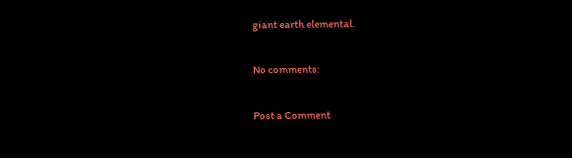giant earth elemental.

No comments:

Post a Comment